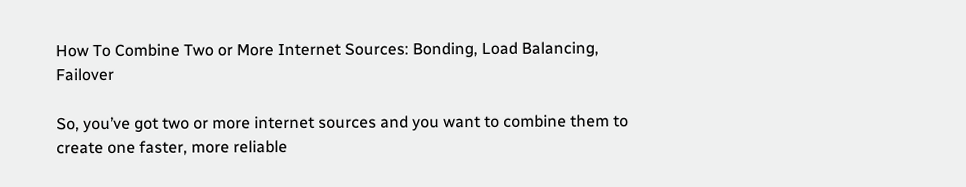How To Combine Two or More Internet Sources: Bonding, Load Balancing, Failover

So, you’ve got two or more internet sources and you want to combine them to create one faster, more reliable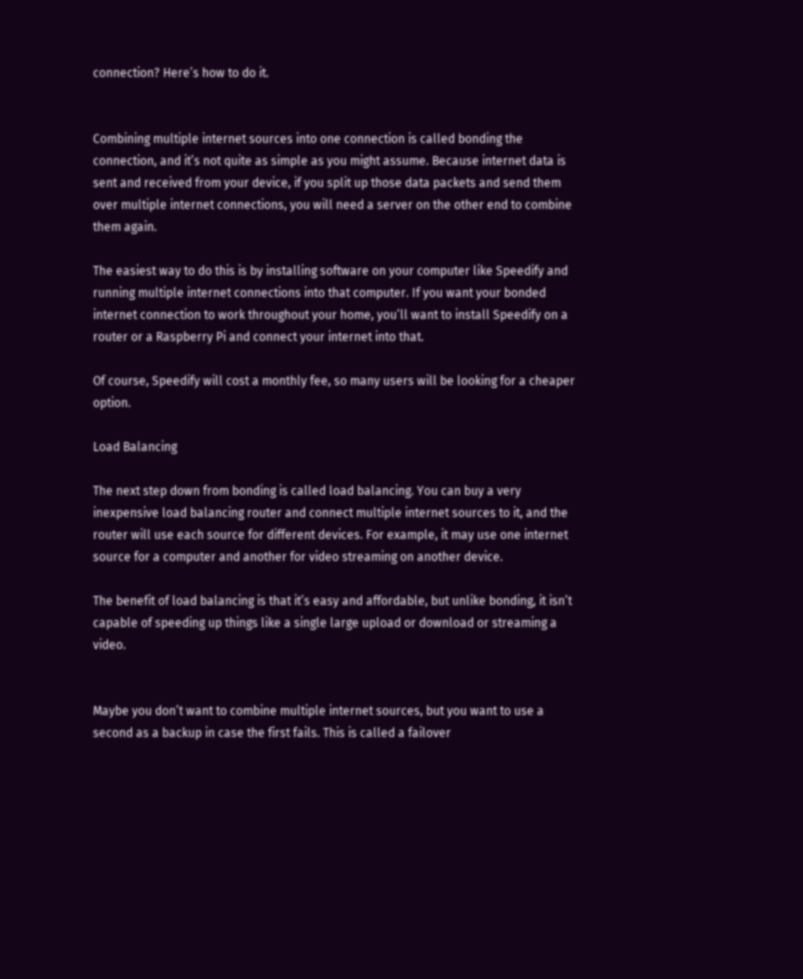connection? Here’s how to do it.


Combining multiple internet sources into one connection is called bonding the connection, and it’s not quite as simple as you might assume. Because internet data is sent and received from your device, if you split up those data packets and send them over multiple internet connections, you will need a server on the other end to combine them again.

The easiest way to do this is by installing software on your computer like Speedify and running multiple internet connections into that computer. If you want your bonded internet connection to work throughout your home, you’ll want to install Speedify on a router or a Raspberry Pi and connect your internet into that.

Of course, Speedify will cost a monthly fee, so many users will be looking for a cheaper option.

Load Balancing

The next step down from bonding is called load balancing. You can buy a very inexpensive load balancing router and connect multiple internet sources to it, and the router will use each source for different devices. For example, it may use one internet source for a computer and another for video streaming on another device.

The benefit of load balancing is that it’s easy and affordable, but unlike bonding, it isn’t capable of speeding up things like a single large upload or download or streaming a video.


Maybe you don’t want to combine multiple internet sources, but you want to use a second as a backup in case the first fails. This is called a failover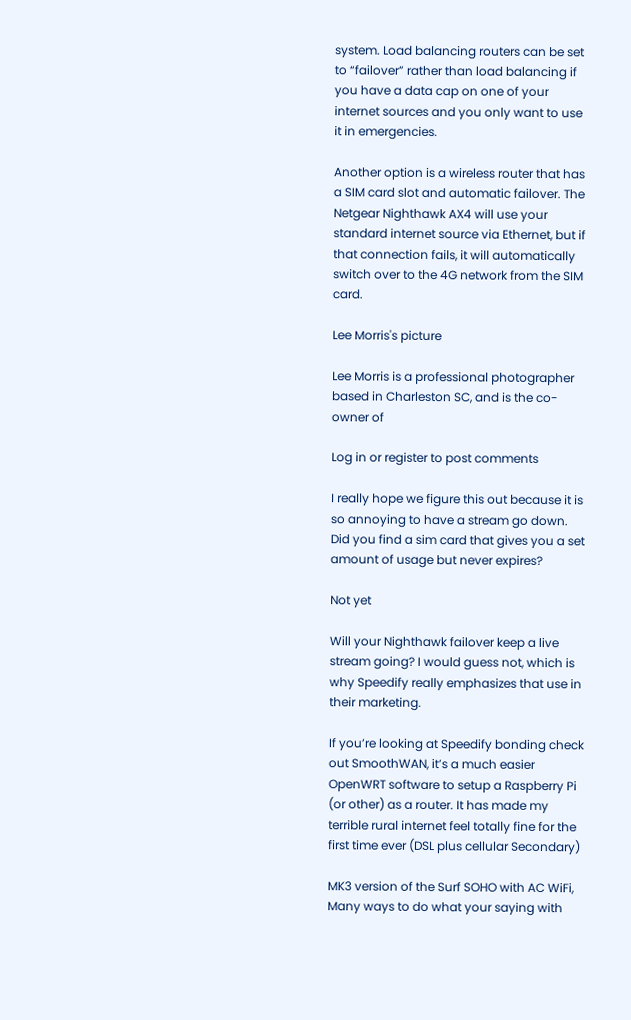system. Load balancing routers can be set to “failover” rather than load balancing if you have a data cap on one of your internet sources and you only want to use it in emergencies.

Another option is a wireless router that has a SIM card slot and automatic failover. The Netgear Nighthawk AX4 will use your standard internet source via Ethernet, but if that connection fails, it will automatically switch over to the 4G network from the SIM card.

Lee Morris's picture

Lee Morris is a professional photographer based in Charleston SC, and is the co-owner of

Log in or register to post comments

I really hope we figure this out because it is so annoying to have a stream go down. Did you find a sim card that gives you a set amount of usage but never expires?

Not yet

Will your Nighthawk failover keep a live stream going? I would guess not, which is why Speedify really emphasizes that use in their marketing.

If you’re looking at Speedify bonding check out SmoothWAN, it’s a much easier OpenWRT software to setup a Raspberry Pi (or other) as a router. It has made my terrible rural internet feel totally fine for the first time ever (DSL plus cellular Secondary)

MK3 version of the Surf SOHO with AC WiFi, Many ways to do what your saying with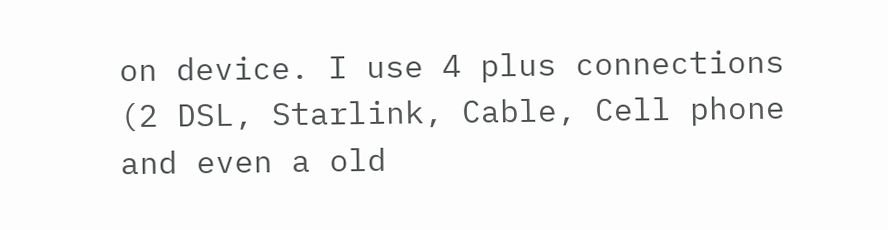on device. I use 4 plus connections (2 DSL, Starlink, Cable, Cell phone and even a old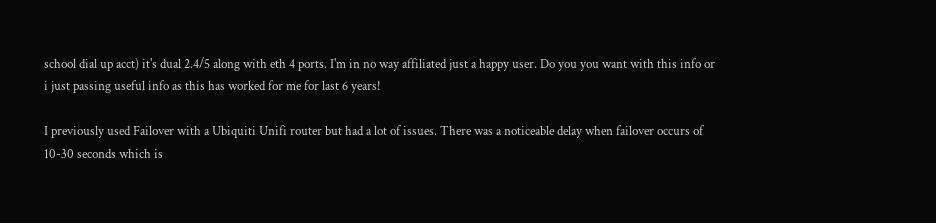school dial up acct) it's dual 2.4/5 along with eth 4 ports. I'm in no way affiliated just a happy user. Do you you want with this info or i just passing useful info as this has worked for me for last 6 years!

I previously used Failover with a Ubiquiti Unifi router but had a lot of issues. There was a noticeable delay when failover occurs of 10-30 seconds which is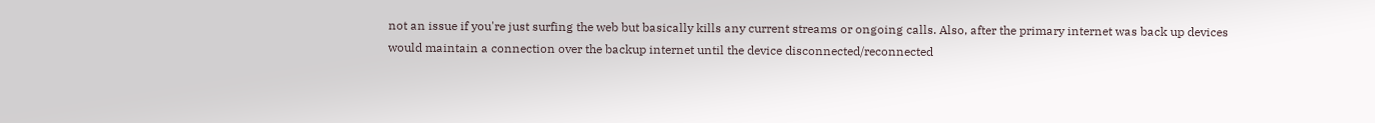not an issue if you're just surfing the web but basically kills any current streams or ongoing calls. Also, after the primary internet was back up devices would maintain a connection over the backup internet until the device disconnected/reconnected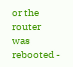or the router was rebooted -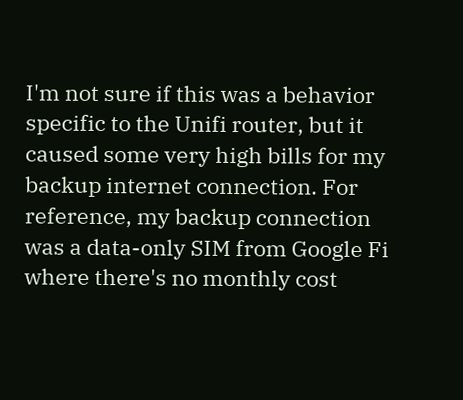I'm not sure if this was a behavior specific to the Unifi router, but it caused some very high bills for my backup internet connection. For reference, my backup connection was a data-only SIM from Google Fi where there's no monthly cost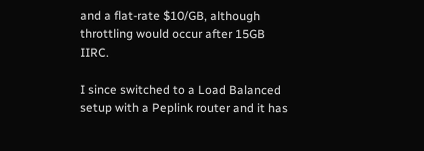and a flat-rate $10/GB, although throttling would occur after 15GB IIRC.

I since switched to a Load Balanced setup with a Peplink router and it has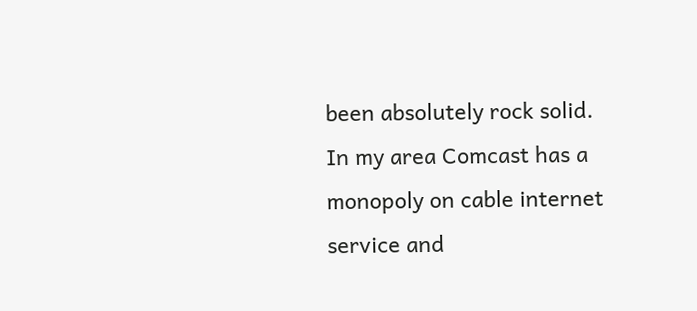been absolutely rock solid. In my area Comcast has a monopoly on cable internet service and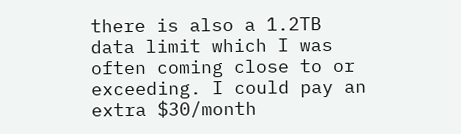there is also a 1.2TB data limit which I was often coming close to or exceeding. I could pay an extra $30/month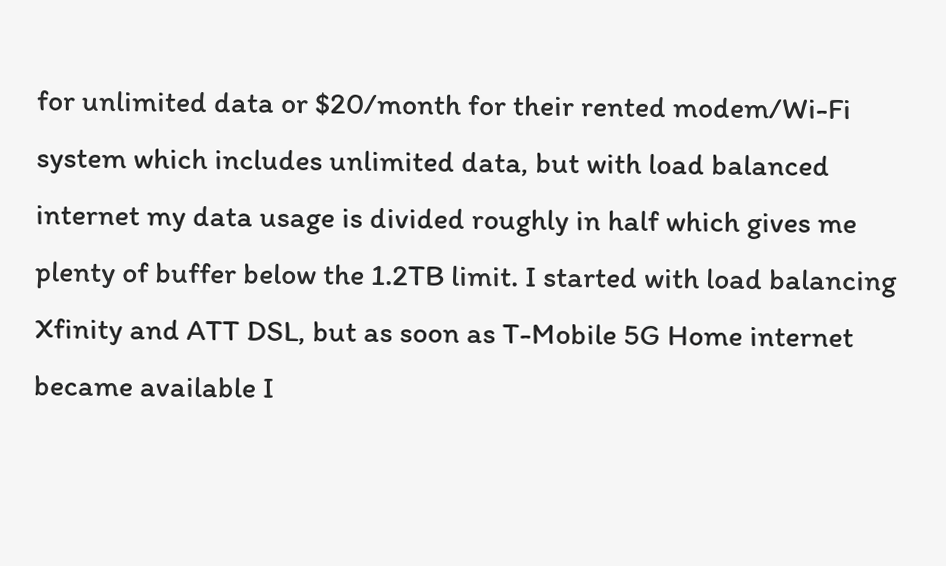for unlimited data or $20/month for their rented modem/Wi-Fi system which includes unlimited data, but with load balanced internet my data usage is divided roughly in half which gives me plenty of buffer below the 1.2TB limit. I started with load balancing Xfinity and ATT DSL, but as soon as T-Mobile 5G Home internet became available I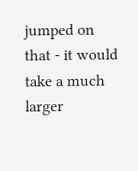jumped on that - it would take a much larger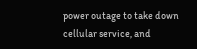power outage to take down cellular service, and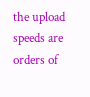the upload speeds are orders of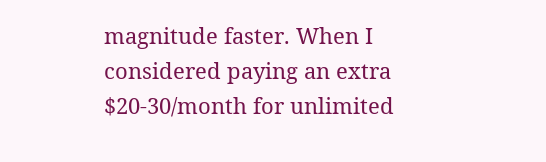magnitude faster. When I considered paying an extra $20-30/month for unlimited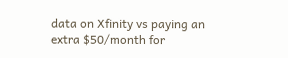data on Xfinity vs paying an extra $50/month for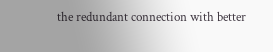the redundant connection with better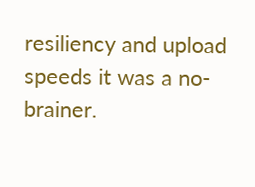resiliency and upload speeds it was a no-brainer.